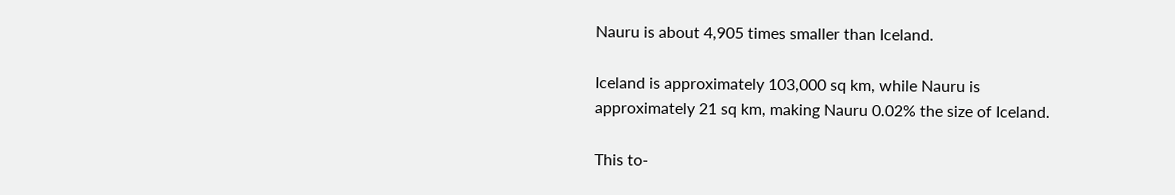Nauru is about 4,905 times smaller than Iceland.

Iceland is approximately 103,000 sq km, while Nauru is approximately 21 sq km, making Nauru 0.02% the size of Iceland.

This to-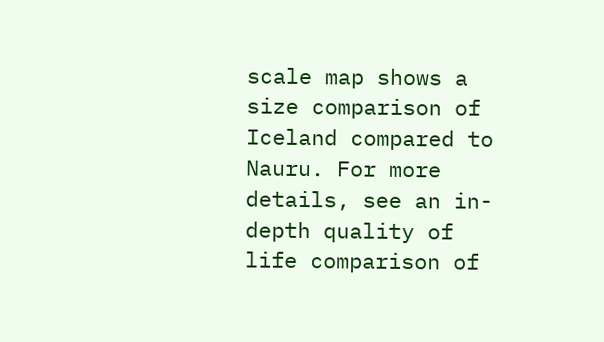scale map shows a size comparison of Iceland compared to Nauru. For more details, see an in-depth quality of life comparison of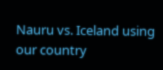Nauru vs. Iceland using our country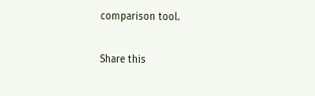comparison tool.

Share this